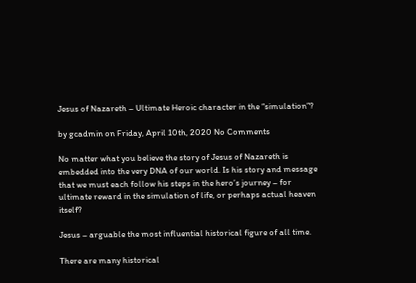Jesus of Nazareth – Ultimate Heroic character in the “simulation”?

by gcadmin on Friday, April 10th, 2020 No Comments

No matter what you believe the story of Jesus of Nazareth is embedded into the very DNA of our world. Is his story and message that we must each follow his steps in the hero’s journey – for ultimate reward in the simulation of life, or perhaps actual heaven itself?

Jesus – arguable the most influential historical figure of all time.

There are many historical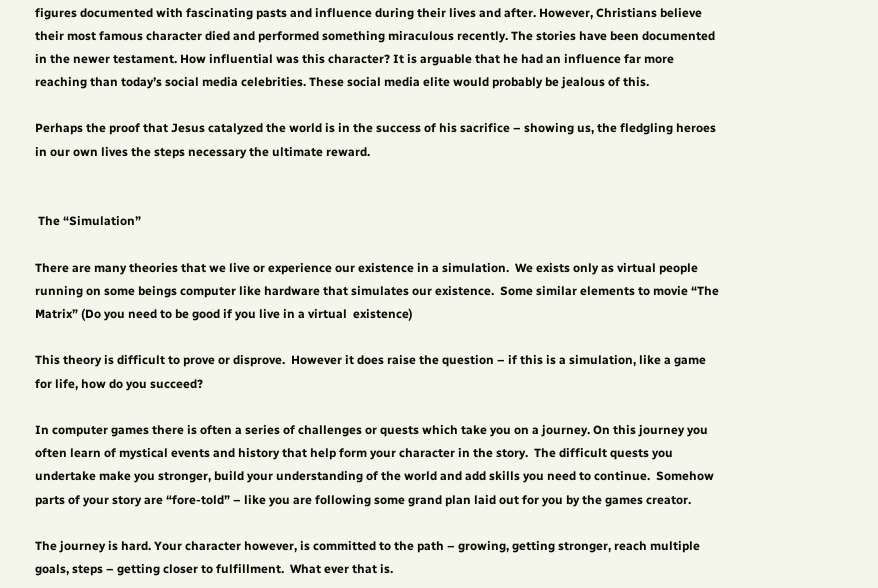figures documented with fascinating pasts and influence during their lives and after. However, Christians believe their most famous character died and performed something miraculous recently. The stories have been documented in the newer testament. How influential was this character? It is arguable that he had an influence far more reaching than today’s social media celebrities. These social media elite would probably be jealous of this.

Perhaps the proof that Jesus catalyzed the world is in the success of his sacrifice – showing us, the fledgling heroes in our own lives the steps necessary the ultimate reward.


 The “Simulation”

There are many theories that we live or experience our existence in a simulation.  We exists only as virtual people running on some beings computer like hardware that simulates our existence.  Some similar elements to movie “The Matrix” (Do you need to be good if you live in a virtual  existence)

This theory is difficult to prove or disprove.  However it does raise the question – if this is a simulation, like a game for life, how do you succeed?

In computer games there is often a series of challenges or quests which take you on a journey. On this journey you often learn of mystical events and history that help form your character in the story.  The difficult quests you undertake make you stronger, build your understanding of the world and add skills you need to continue.  Somehow parts of your story are “fore-told” – like you are following some grand plan laid out for you by the games creator.

The journey is hard. Your character however, is committed to the path – growing, getting stronger, reach multiple goals, steps – getting closer to fulfillment.  What ever that is.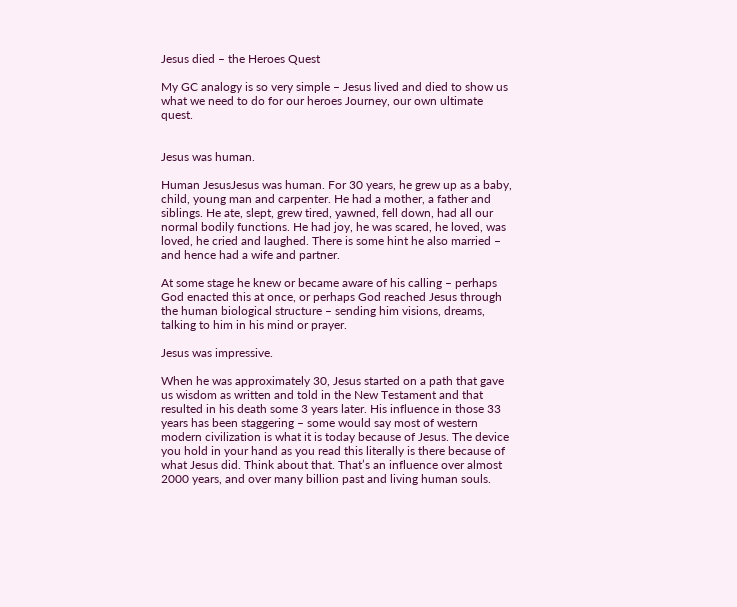Jesus died – the Heroes Quest

My GC analogy is so very simple – Jesus lived and died to show us what we need to do for our heroes Journey, our own ultimate quest.


Jesus was human.

Human JesusJesus was human. For 30 years, he grew up as a baby, child, young man and carpenter. He had a mother, a father and siblings. He ate, slept, grew tired, yawned, fell down, had all our normal bodily functions. He had joy, he was scared, he loved, was loved, he cried and laughed. There is some hint he also married – and hence had a wife and partner.

At some stage he knew or became aware of his calling – perhaps God enacted this at once, or perhaps God reached Jesus through the human biological structure – sending him visions, dreams, talking to him in his mind or prayer.

Jesus was impressive.

When he was approximately 30, Jesus started on a path that gave us wisdom as written and told in the New Testament and that resulted in his death some 3 years later. His influence in those 33 years has been staggering – some would say most of western modern civilization is what it is today because of Jesus. The device you hold in your hand as you read this literally is there because of what Jesus did. Think about that. That’s an influence over almost 2000 years, and over many billion past and living human souls.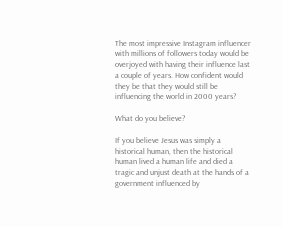The most impressive Instagram influencer with millions of followers today would be overjoyed with having their influence last a couple of years. How confident would they be that they would still be influencing the world in 2000 years?

What do you believe?

If you believe Jesus was simply a historical human, then the historical human lived a human life and died a tragic and unjust death at the hands of a government influenced by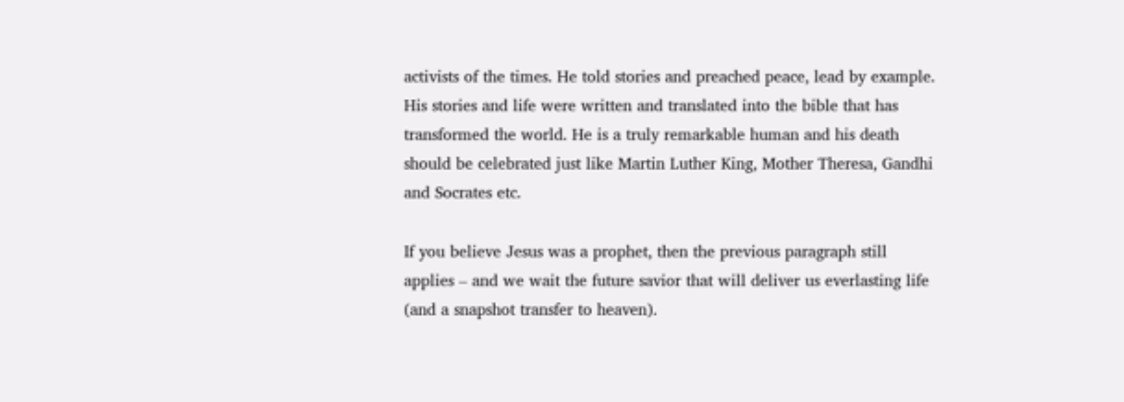activists of the times. He told stories and preached peace, lead by example. His stories and life were written and translated into the bible that has transformed the world. He is a truly remarkable human and his death should be celebrated just like Martin Luther King, Mother Theresa, Gandhi and Socrates etc.

If you believe Jesus was a prophet, then the previous paragraph still applies – and we wait the future savior that will deliver us everlasting life (and a snapshot transfer to heaven).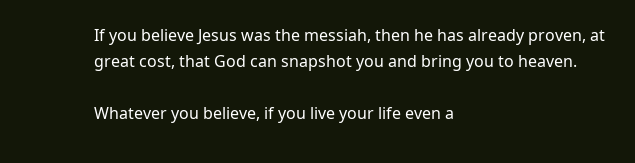If you believe Jesus was the messiah, then he has already proven, at great cost, that God can snapshot you and bring you to heaven.

Whatever you believe, if you live your life even a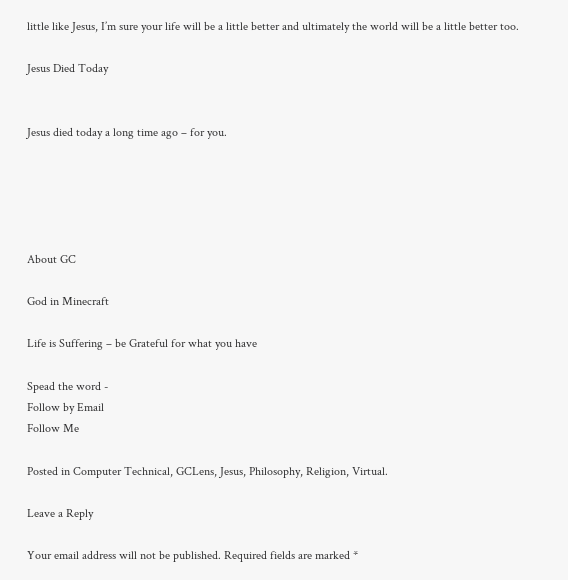little like Jesus, I’m sure your life will be a little better and ultimately the world will be a little better too.

Jesus Died Today


Jesus died today a long time ago – for you.





About GC

God in Minecraft

Life is Suffering – be Grateful for what you have

Spead the word -
Follow by Email
Follow Me

Posted in Computer Technical, GCLens, Jesus, Philosophy, Religion, Virtual.

Leave a Reply

Your email address will not be published. Required fields are marked *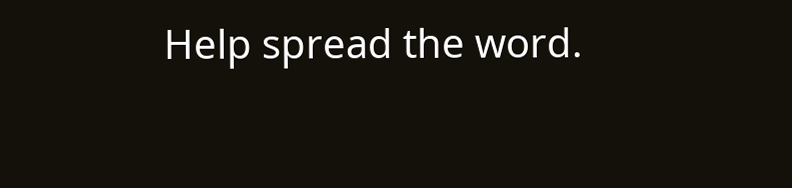Help spread the word.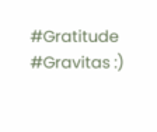#Gratitude #Gravitas :)